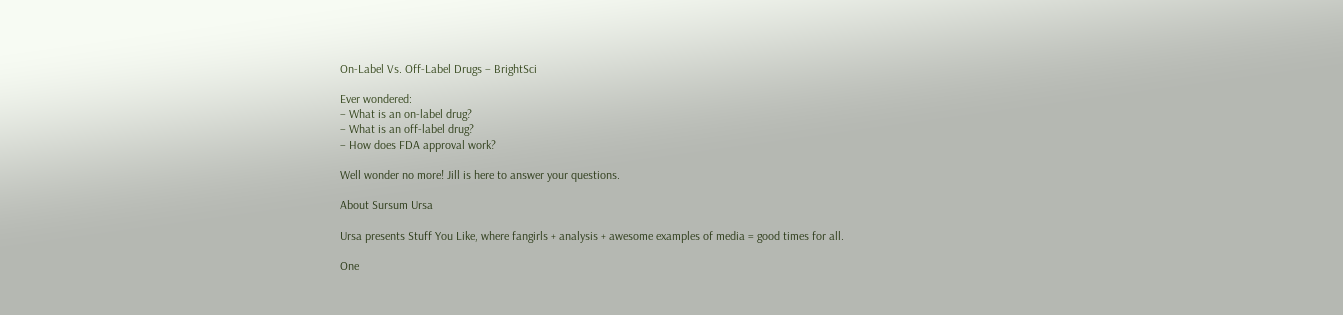On-Label Vs. Off-Label Drugs – BrightSci

Ever wondered:
– What is an on-label drug?
– What is an off-label drug?
– How does FDA approval work?

Well wonder no more! Jill is here to answer your questions.

About Sursum Ursa

Ursa presents Stuff You Like, where fangirls + analysis + awesome examples of media = good times for all.

One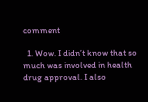comment

  1. Wow. I didn’t know that so much was involved in health drug approval. I also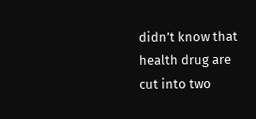didn’t know that health drug are cut into two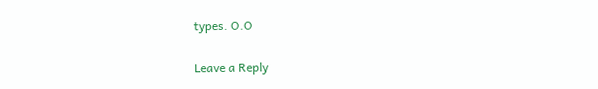types. O.O

Leave a Reply